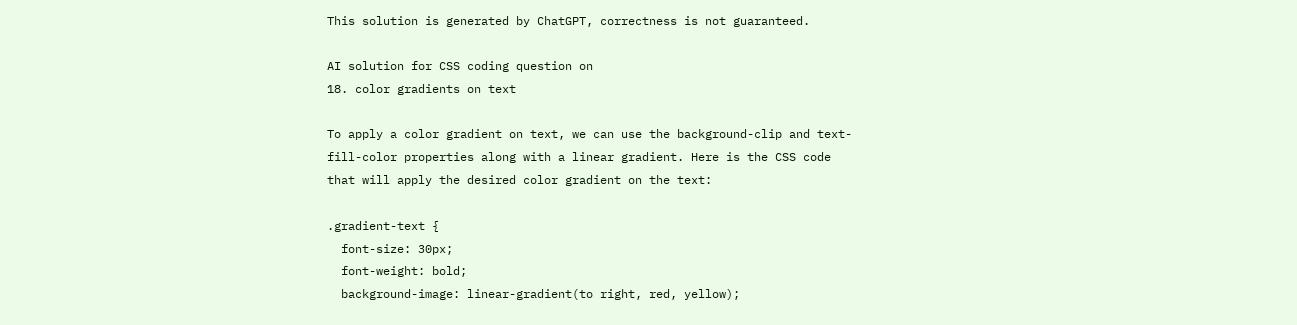This solution is generated by ChatGPT, correctness is not guaranteed.

AI solution for CSS coding question on
18. color gradients on text

To apply a color gradient on text, we can use the background-clip and text-fill-color properties along with a linear gradient. Here is the CSS code that will apply the desired color gradient on the text:

.gradient-text {
  font-size: 30px;
  font-weight: bold;
  background-image: linear-gradient(to right, red, yellow);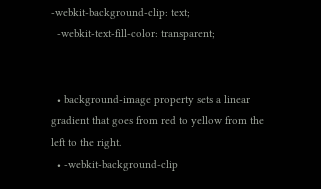-webkit-background-clip: text;
  -webkit-text-fill-color: transparent;


  • background-image property sets a linear gradient that goes from red to yellow from the left to the right.
  • -webkit-background-clip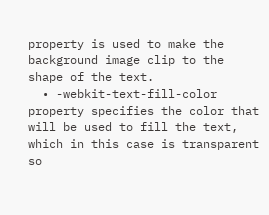property is used to make the background image clip to the shape of the text.
  • -webkit-text-fill-color property specifies the color that will be used to fill the text, which in this case is transparent so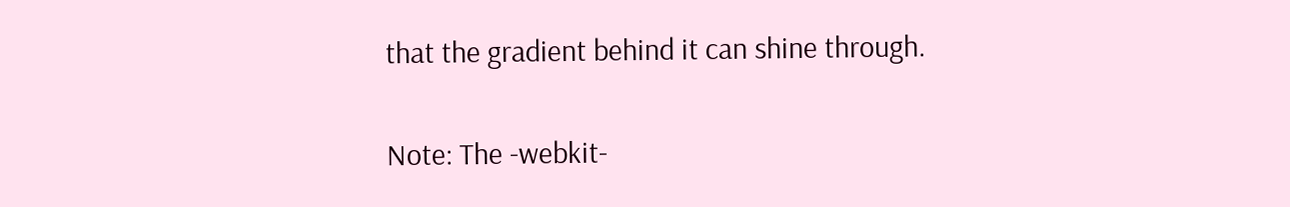that the gradient behind it can shine through.

Note: The -webkit-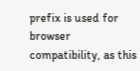prefix is used for browser compatibility, as this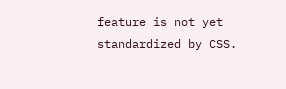feature is not yet standardized by CSS.